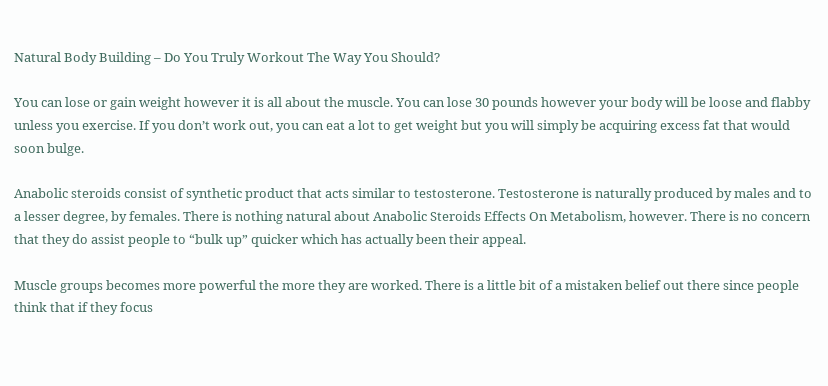Natural Body Building – Do You Truly Workout The Way You Should?

You can lose or gain weight however it is all about the muscle. You can lose 30 pounds however your body will be loose and flabby unless you exercise. If you don’t work out, you can eat a lot to get weight but you will simply be acquiring excess fat that would soon bulge.

Anabolic steroids consist of synthetic product that acts similar to testosterone. Testosterone is naturally produced by males and to a lesser degree, by females. There is nothing natural about Anabolic Steroids Effects On Metabolism, however. There is no concern that they do assist people to “bulk up” quicker which has actually been their appeal.

Muscle groups becomes more powerful the more they are worked. There is a little bit of a mistaken belief out there since people think that if they focus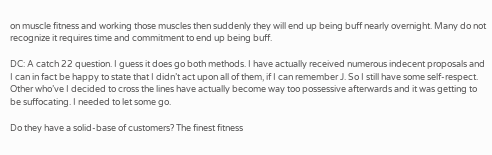on muscle fitness and working those muscles then suddenly they will end up being buff nearly overnight. Many do not recognize it requires time and commitment to end up being buff.

DC: A catch 22 question. I guess it does go both methods. I have actually received numerous indecent proposals and I can in fact be happy to state that I didn’t act upon all of them, if I can remember J. So I still have some self-respect. Other who’ve I decided to cross the lines have actually become way too possessive afterwards and it was getting to be suffocating. I needed to let some go.

Do they have a solid-base of customers? The finest fitness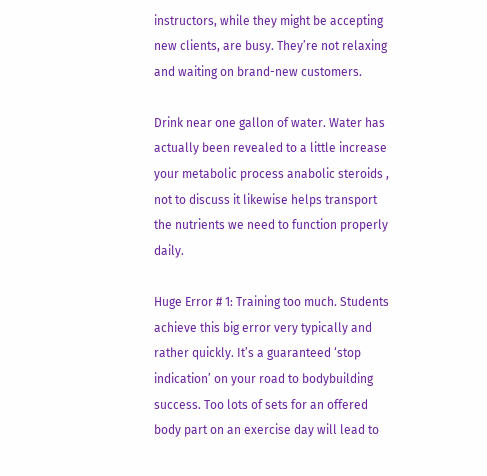instructors, while they might be accepting new clients, are busy. They’re not relaxing and waiting on brand-new customers.

Drink near one gallon of water. Water has actually been revealed to a little increase your metabolic process anabolic steroids , not to discuss it likewise helps transport the nutrients we need to function properly daily.

Huge Error # 1: Training too much. Students achieve this big error very typically and rather quickly. It’s a guaranteed ‘stop indication’ on your road to bodybuilding success. Too lots of sets for an offered body part on an exercise day will lead to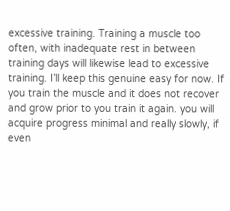excessive training. Training a muscle too often, with inadequate rest in between training days will likewise lead to excessive training. I’ll keep this genuine easy for now. If you train the muscle and it does not recover and grow prior to you train it again. you will acquire progress minimal and really slowly, if even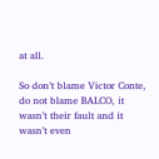at all.

So don’t blame Victor Conte, do not blame BALCO, it wasn’t their fault and it wasn’t even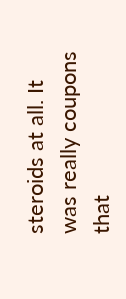steroids at all. It was really coupons that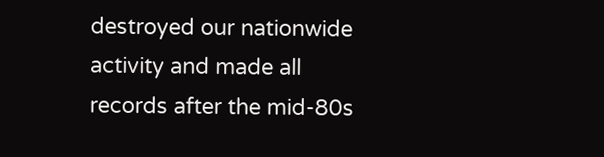destroyed our nationwide activity and made all records after the mid-80s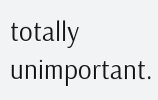totally unimportant.